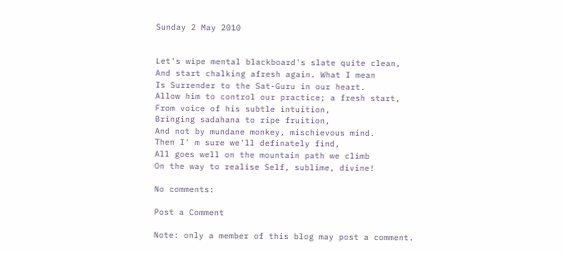Sunday 2 May 2010


Let's wipe mental blackboard's slate quite clean,
And start chalking afresh again. What I mean
Is Surrender to the Sat-Guru in our heart.
Allow him to control our practice; a fresh start,
From voice of his subtle intuition,
Bringing sadahana to ripe fruition,
And not by mundane monkey, mischievous mind.
Then I' m sure we'll definately find,
All goes well on the mountain path we climb
On the way to realise Self, sublime, divine!

No comments:

Post a Comment

Note: only a member of this blog may post a comment.